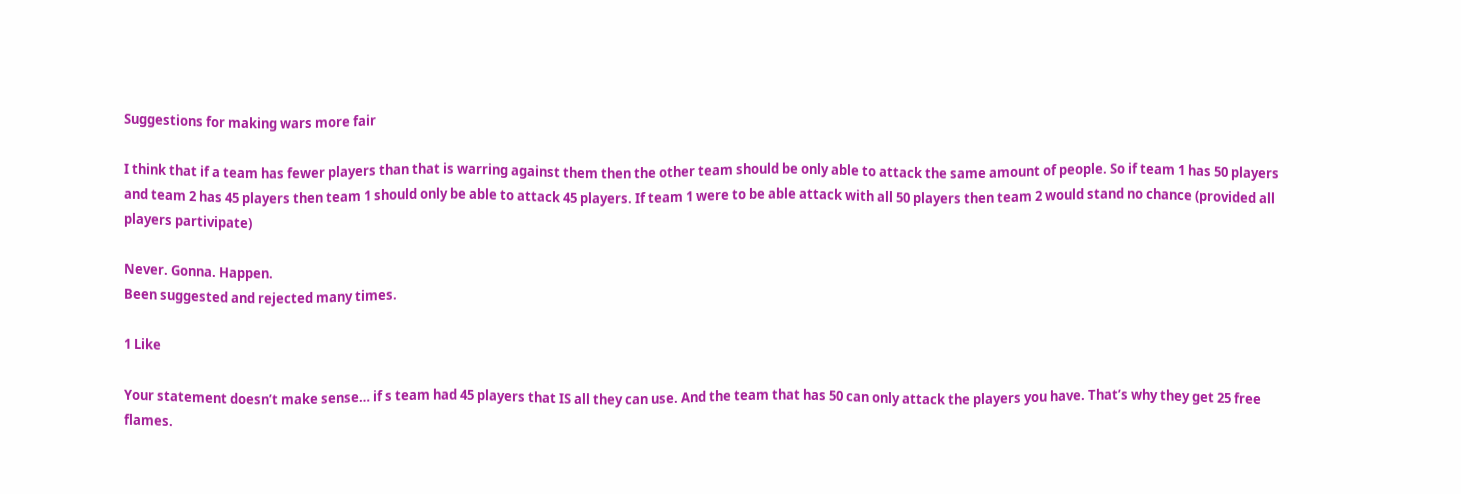Suggestions for making wars more fair

I think that if a team has fewer players than that is warring against them then the other team should be only able to attack the same amount of people. So if team 1 has 50 players and team 2 has 45 players then team 1 should only be able to attack 45 players. If team 1 were to be able attack with all 50 players then team 2 would stand no chance (provided all players partivipate)

Never. Gonna. Happen.
Been suggested and rejected many times.

1 Like

Your statement doesn’t make sense… if s team had 45 players that IS all they can use. And the team that has 50 can only attack the players you have. That’s why they get 25 free flames.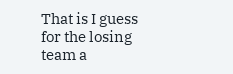That is I guess for the losing team a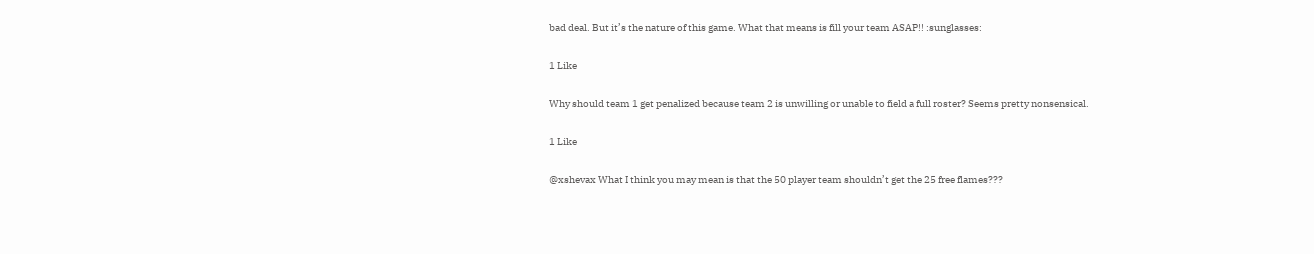bad deal. But it’s the nature of this game. What that means is fill your team ASAP!! :sunglasses:

1 Like

Why should team 1 get penalized because team 2 is unwilling or unable to field a full roster? Seems pretty nonsensical.

1 Like

@xshevax What I think you may mean is that the 50 player team shouldn’t get the 25 free flames???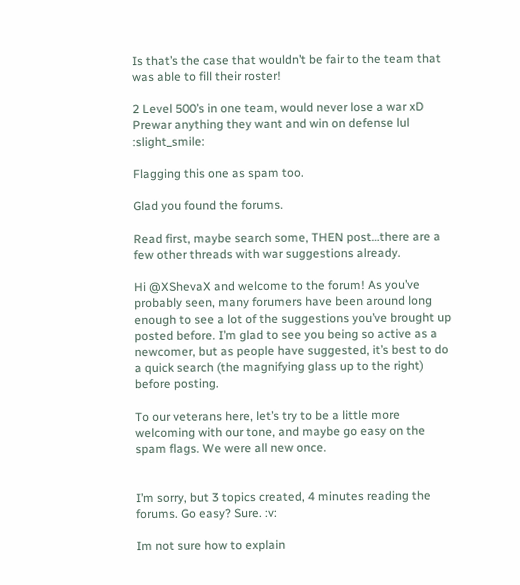Is that’s the case that wouldn’t be fair to the team that was able to fill their roster!

2 Level 500’s in one team, would never lose a war xD Prewar anything they want and win on defense lul :slight_smile:

Flagging this one as spam too.

Glad you found the forums.

Read first, maybe search some, THEN post…there are a few other threads with war suggestions already.

Hi @XShevaX and welcome to the forum! As you’ve probably seen, many forumers have been around long enough to see a lot of the suggestions you’ve brought up posted before. I’m glad to see you being so active as a newcomer, but as people have suggested, it’s best to do a quick search (the magnifying glass up to the right) before posting.

To our veterans here, let’s try to be a little more welcoming with our tone, and maybe go easy on the spam flags. We were all new once.


I’m sorry, but 3 topics created, 4 minutes reading the forums. Go easy? Sure. :v:

Im not sure how to explain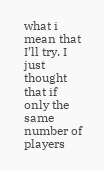what i mean that I’ll try. I just thought that if only the same number of players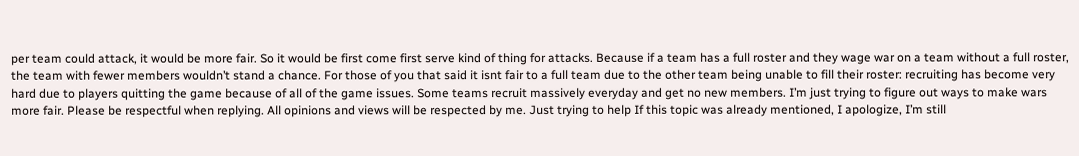per team could attack, it would be more fair. So it would be first come first serve kind of thing for attacks. Because if a team has a full roster and they wage war on a team without a full roster, the team with fewer members wouldn’t stand a chance. For those of you that said it isnt fair to a full team due to the other team being unable to fill their roster: recruiting has become very hard due to players quitting the game because of all of the game issues. Some teams recruit massively everyday and get no new members. I’m just trying to figure out ways to make wars more fair. Please be respectful when replying. All opinions and views will be respected by me. Just trying to help If this topic was already mentioned, I apologize, I’m still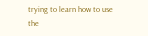trying to learn how to use the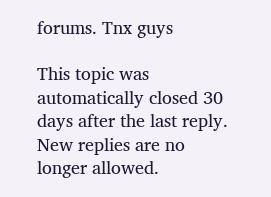forums. Tnx guys

This topic was automatically closed 30 days after the last reply. New replies are no longer allowed.